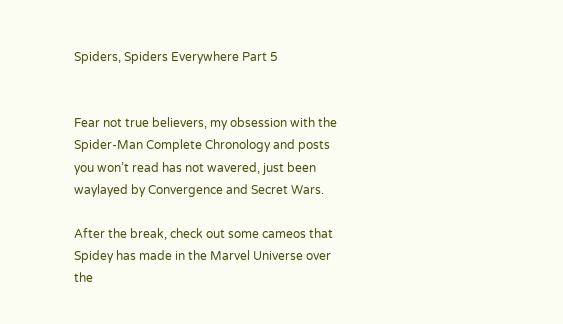Spiders, Spiders Everywhere Part 5


Fear not true believers, my obsession with the Spider-Man Complete Chronology and posts you won’t read has not wavered, just been waylayed by Convergence and Secret Wars.

After the break, check out some cameos that Spidey has made in the Marvel Universe over the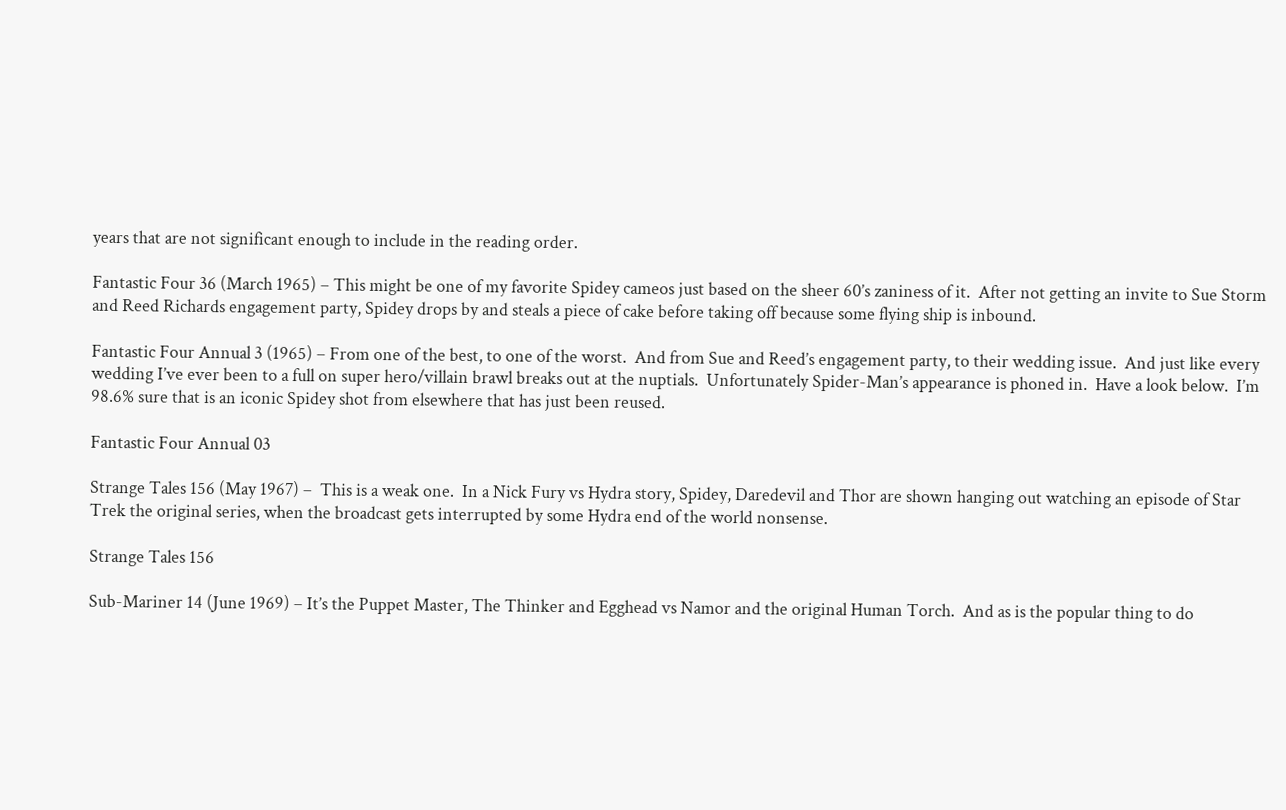years that are not significant enough to include in the reading order.

Fantastic Four 36 (March 1965) – This might be one of my favorite Spidey cameos just based on the sheer 60’s zaniness of it.  After not getting an invite to Sue Storm and Reed Richards engagement party, Spidey drops by and steals a piece of cake before taking off because some flying ship is inbound.

Fantastic Four Annual 3 (1965) – From one of the best, to one of the worst.  And from Sue and Reed’s engagement party, to their wedding issue.  And just like every wedding I’ve ever been to a full on super hero/villain brawl breaks out at the nuptials.  Unfortunately Spider-Man’s appearance is phoned in.  Have a look below.  I’m 98.6% sure that is an iconic Spidey shot from elsewhere that has just been reused.

Fantastic Four Annual 03

Strange Tales 156 (May 1967) –  This is a weak one.  In a Nick Fury vs Hydra story, Spidey, Daredevil and Thor are shown hanging out watching an episode of Star Trek the original series, when the broadcast gets interrupted by some Hydra end of the world nonsense.

Strange Tales 156

Sub-Mariner 14 (June 1969) – It’s the Puppet Master, The Thinker and Egghead vs Namor and the original Human Torch.  And as is the popular thing to do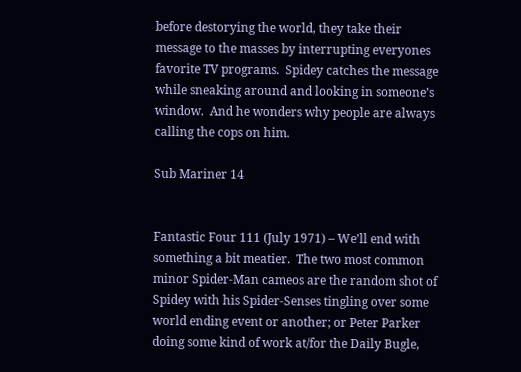before destorying the world, they take their message to the masses by interrupting everyones favorite TV programs.  Spidey catches the message while sneaking around and looking in someone’s window.  And he wonders why people are always calling the cops on him.

Sub Mariner 14


Fantastic Four 111 (July 1971) – We’ll end with something a bit meatier.  The two most common minor Spider-Man cameos are the random shot of Spidey with his Spider-Senses tingling over some world ending event or another; or Peter Parker doing some kind of work at/for the Daily Bugle,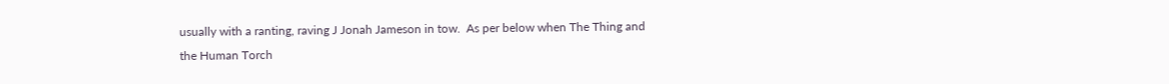usually with a ranting, raving J Jonah Jameson in tow.  As per below when The Thing and the Human Torch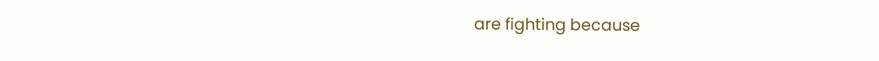are fighting because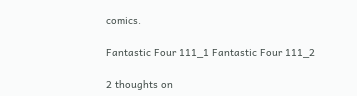comics.

Fantastic Four 111_1 Fantastic Four 111_2

2 thoughts on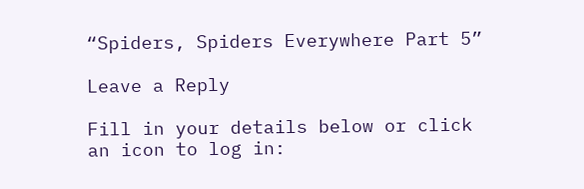“Spiders, Spiders Everywhere Part 5”

Leave a Reply

Fill in your details below or click an icon to log in: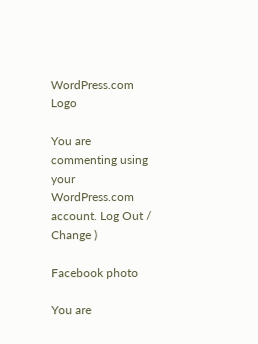WordPress.com Logo

You are commenting using your WordPress.com account. Log Out /  Change )

Facebook photo

You are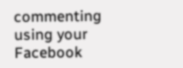commenting using your Facebook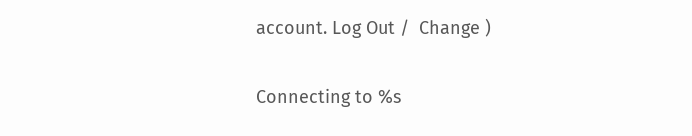account. Log Out /  Change )

Connecting to %s